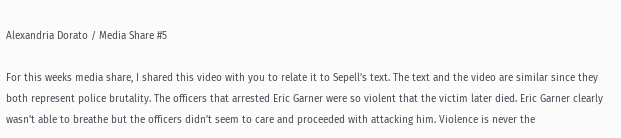Alexandria Dorato / Media Share #5

For this weeks media share, I shared this video with you to relate it to Sepell’s text. The text and the video are similar since they both represent police brutality. The officers that arrested Eric Garner were so violent that the victim later died. Eric Garner clearly wasn’t able to breathe but the officers didn’t seem to care and proceeded with attacking him. Violence is never the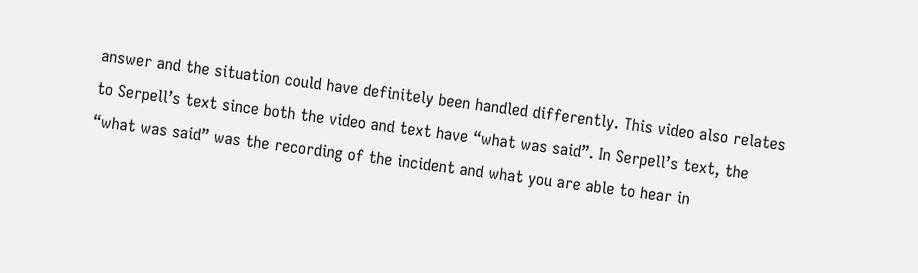answer and the situation could have definitely been handled differently. This video also relates to Serpell’s text since both the video and text have “what was said”. In Serpell’s text, the “what was said” was the recording of the incident and what you are able to hear in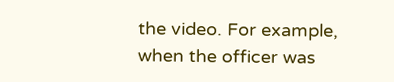the video. For example, when the officer was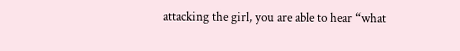attacking the girl, you are able to hear “what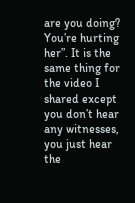are you doing? You’re hurting her”. It is the same thing for the video I shared except you don’t hear any witnesses, you just hear the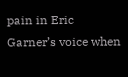pain in Eric Garner’s voice when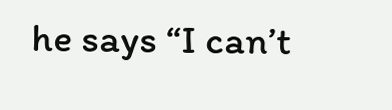he says “I can’t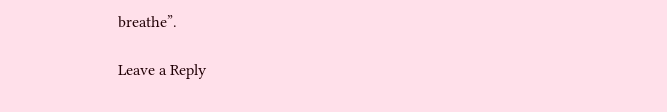breathe”.

Leave a Reply